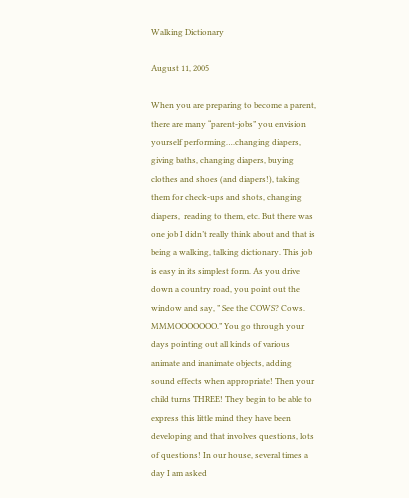Walking Dictionary

August 11, 2005

When you are preparing to become a parent, there are many “parent-jobs” you envision yourself performing….changing diapers, giving baths, changing diapers, buying clothes and shoes (and diapers!), taking them for check-ups and shots, changing diapers,  reading to them, etc. But there was one job I didn’t really think about and that is being a walking, talking dictionary. This job is easy in its simplest form. As you drive down a country road, you point out the window and say, ” See the COWS? Cows. MMMOOOOOOO.” You go through your days pointing out all kinds of various animate and inanimate objects, adding sound effects when appropriate! Then your child turns THREE! They begin to be able to express this little mind they have been developing and that involves questions, lots of questions! In our house, several times a day I am asked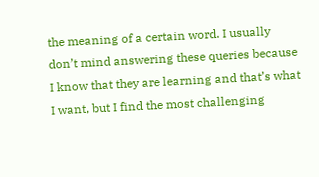the meaning of a certain word. I usually don’t mind answering these queries because I know that they are learning and that’s what I want, but I find the most challenging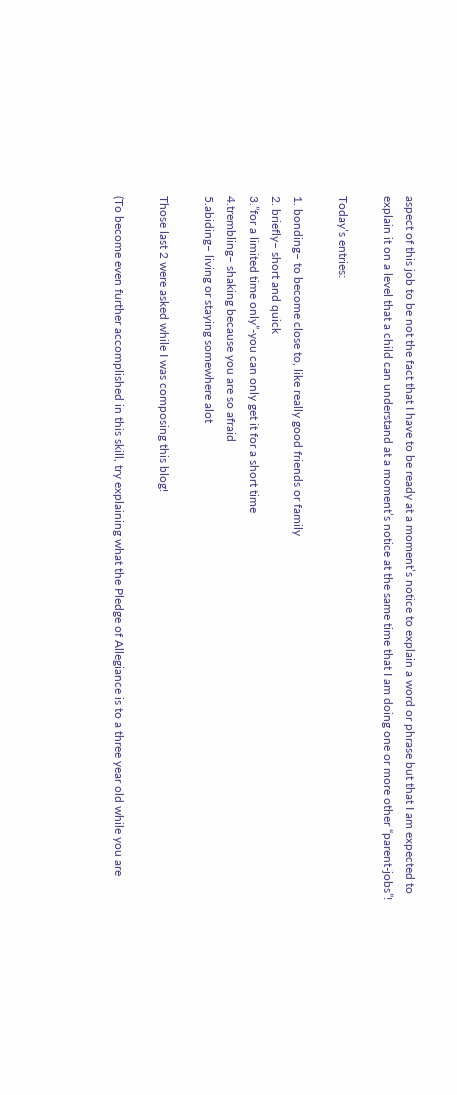aspect of this job to be not the fact that I have to be ready at a moment’s notice to explain a word or phrase but that I am expected to explain it on a level that a child can understand at a moment’s notice at the same time that I am doing one or more other “parent-jobs”!

Today’s entries:

1. bonding– to become close to, like really good friends or family
2. briefly– short and quick
3.”for a limited time only”-you can only get it for a short time
4.trembling– shaking because you are so afraid
5.abiding– living or staying somewhere alot

Those last 2 were asked while I was composing this blog!

(To become even further accomplished in this skill, try explaining what the Pledge of Allegiance is to a three year old while you are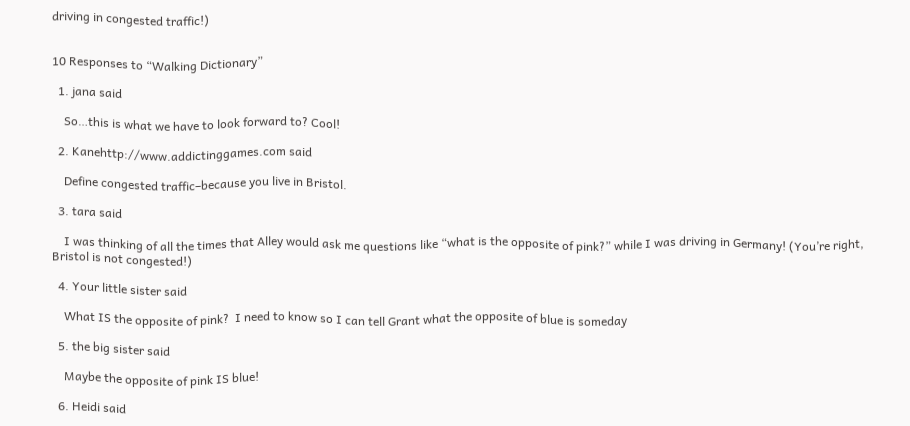driving in congested traffic!)


10 Responses to “Walking Dictionary”

  1. jana said

    So…this is what we have to look forward to? Cool!

  2. Kanehttp://www.addictinggames.com said

    Define congested traffic–because you live in Bristol.

  3. tara said

    I was thinking of all the times that Alley would ask me questions like “what is the opposite of pink?” while I was driving in Germany! (You’re right, Bristol is not congested!)

  4. Your little sister said

    What IS the opposite of pink?  I need to know so I can tell Grant what the opposite of blue is someday

  5. the big sister said

    Maybe the opposite of pink IS blue!

  6. Heidi said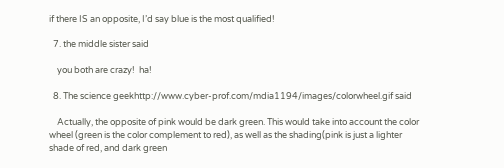if there IS an opposite, I’d say blue is the most qualified!

  7. the middle sister said

    you both are crazy!  ha!

  8. The science geekhttp://www.cyber-prof.com/mdia1194/images/colorwheel.gif said

    Actually, the opposite of pink would be dark green. This would take into account the color wheel (green is the color complement to red), as well as the shading(pink is just a lighter shade of red, and dark green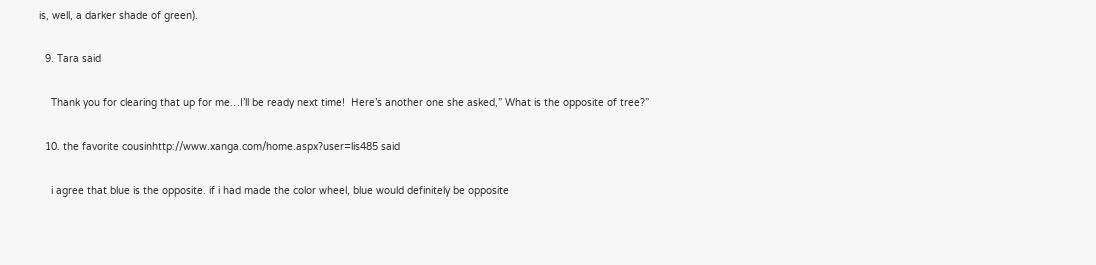is, well, a darker shade of green).

  9. Tara said

    Thank you for clearing that up for me…I’ll be ready next time!  Here’s another one she asked,” What is the opposite of tree?”

  10. the favorite cousinhttp://www.xanga.com/home.aspx?user=lis485 said

    i agree that blue is the opposite. if i had made the color wheel, blue would definitely be opposite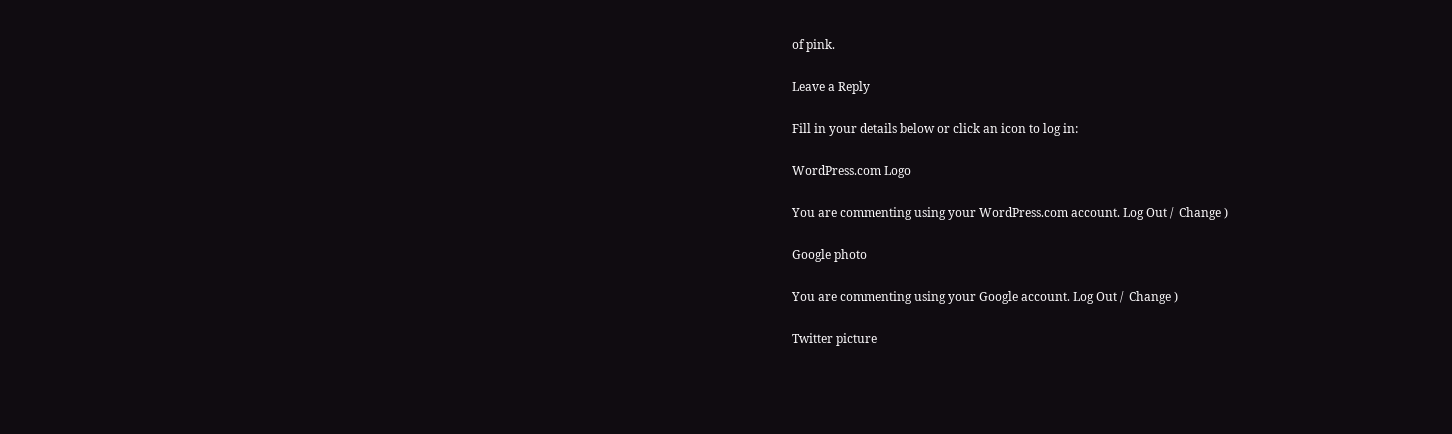of pink.

Leave a Reply

Fill in your details below or click an icon to log in:

WordPress.com Logo

You are commenting using your WordPress.com account. Log Out /  Change )

Google photo

You are commenting using your Google account. Log Out /  Change )

Twitter picture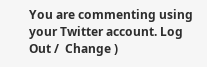You are commenting using your Twitter account. Log Out /  Change )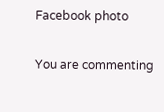Facebook photo

You are commenting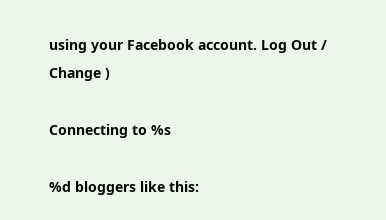using your Facebook account. Log Out /  Change )

Connecting to %s

%d bloggers like this: